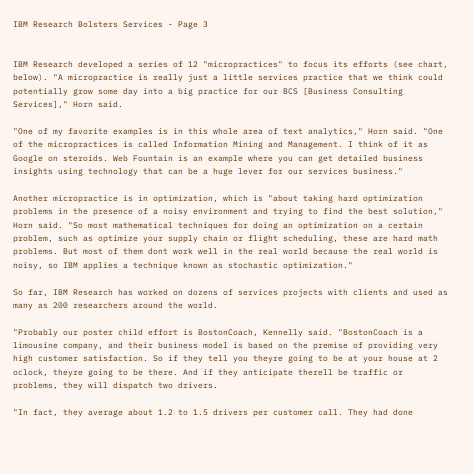IBM Research Bolsters Services - Page 3


IBM Research developed a series of 12 "micropractices" to focus its efforts (see chart, below). "A micropractice is really just a little services practice that we think could potentially grow some day into a big practice for our BCS [Business Consulting Services]," Horn said.

"One of my favorite examples is in this whole area of text analytics," Horn said. "One of the micropractices is called Information Mining and Management. I think of it as Google on steroids. Web Fountain is an example where you can get detailed business insights using technology that can be a huge lever for our services business."

Another micropractice is in optimization, which is "about taking hard optimization problems in the presence of a noisy environment and trying to find the best solution," Horn said. "So most mathematical techniques for doing an optimization on a certain problem, such as optimize your supply chain or flight scheduling, these are hard math problems. But most of them dont work well in the real world because the real world is noisy, so IBM applies a technique known as stochastic optimization."

So far, IBM Research has worked on dozens of services projects with clients and used as many as 200 researchers around the world.

"Probably our poster child effort is BostonCoach, Kennelly said. "BostonCoach is a limousine company, and their business model is based on the premise of providing very high customer satisfaction. So if they tell you theyre going to be at your house at 2 oclock, theyre going to be there. And if they anticipate therell be traffic or problems, they will dispatch two drivers.

"In fact, they average about 1.2 to 1.5 drivers per customer call. They had done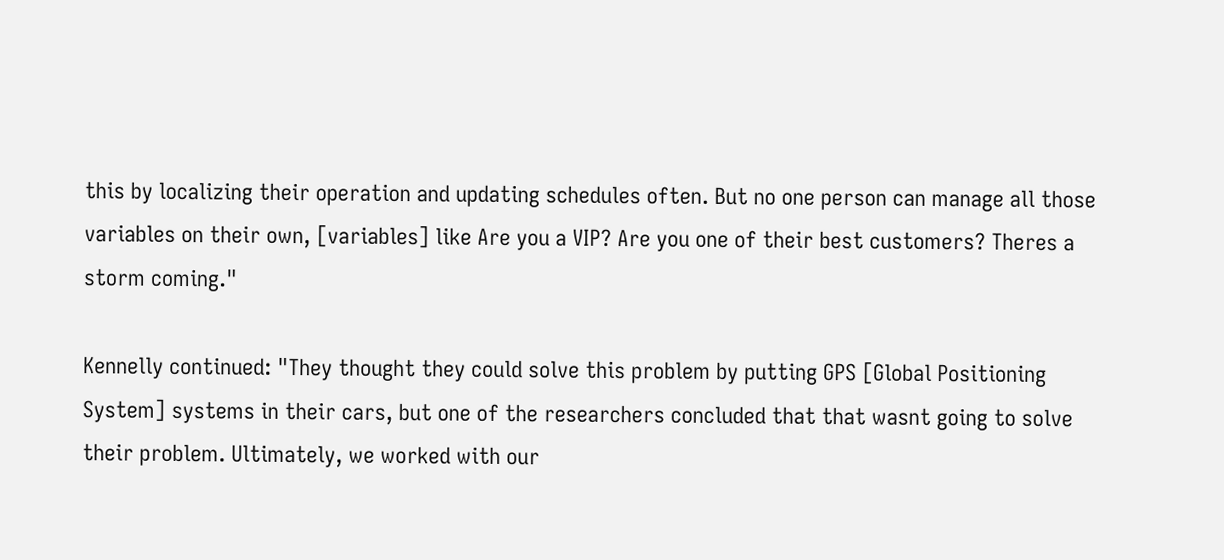this by localizing their operation and updating schedules often. But no one person can manage all those variables on their own, [variables] like Are you a VIP? Are you one of their best customers? Theres a storm coming."

Kennelly continued: "They thought they could solve this problem by putting GPS [Global Positioning System] systems in their cars, but one of the researchers concluded that that wasnt going to solve their problem. Ultimately, we worked with our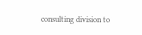consulting division to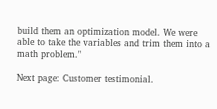build them an optimization model. We were able to take the variables and trim them into a math problem."

Next page: Customer testimonial.